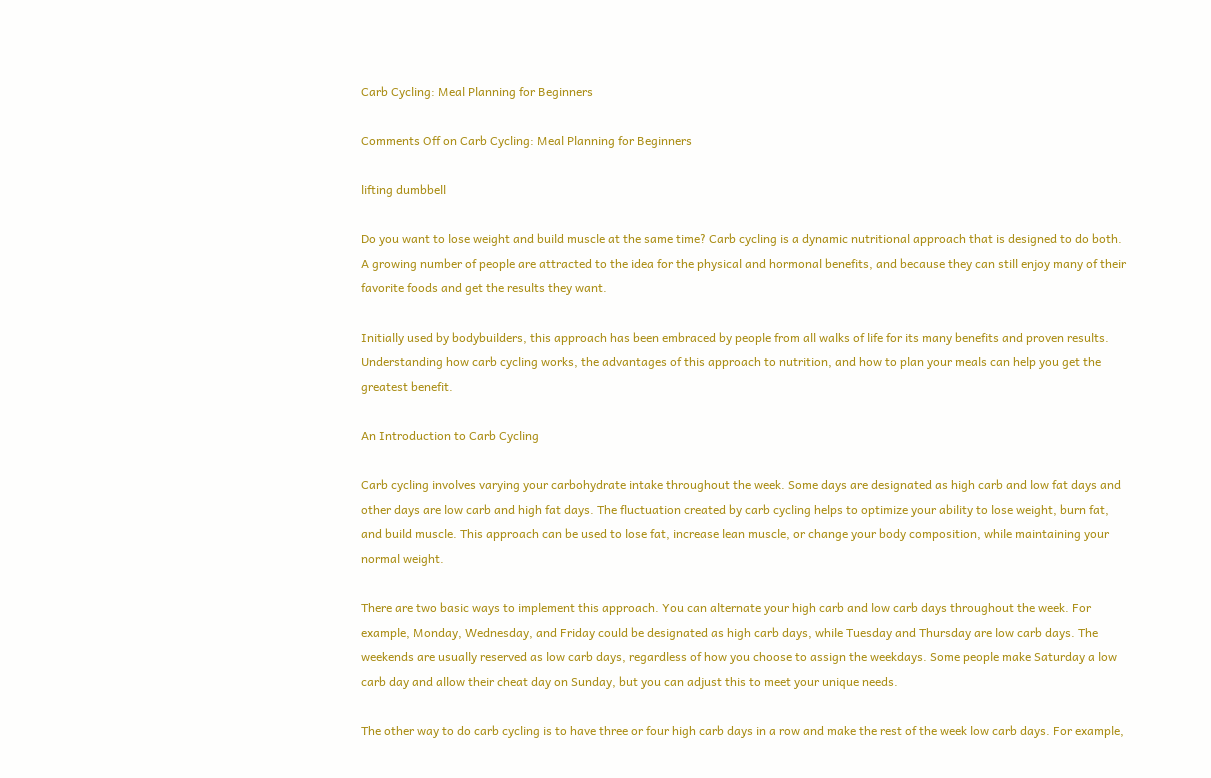Carb Cycling: Meal Planning for Beginners

Comments Off on Carb Cycling: Meal Planning for Beginners

lifting dumbbell

Do you want to lose weight and build muscle at the same time? Carb cycling is a dynamic nutritional approach that is designed to do both. A growing number of people are attracted to the idea for the physical and hormonal benefits, and because they can still enjoy many of their favorite foods and get the results they want.

Initially used by bodybuilders, this approach has been embraced by people from all walks of life for its many benefits and proven results. Understanding how carb cycling works, the advantages of this approach to nutrition, and how to plan your meals can help you get the greatest benefit.

An Introduction to Carb Cycling

Carb cycling involves varying your carbohydrate intake throughout the week. Some days are designated as high carb and low fat days and other days are low carb and high fat days. The fluctuation created by carb cycling helps to optimize your ability to lose weight, burn fat, and build muscle. This approach can be used to lose fat, increase lean muscle, or change your body composition, while maintaining your normal weight.

There are two basic ways to implement this approach. You can alternate your high carb and low carb days throughout the week. For example, Monday, Wednesday, and Friday could be designated as high carb days, while Tuesday and Thursday are low carb days. The weekends are usually reserved as low carb days, regardless of how you choose to assign the weekdays. Some people make Saturday a low carb day and allow their cheat day on Sunday, but you can adjust this to meet your unique needs.

The other way to do carb cycling is to have three or four high carb days in a row and make the rest of the week low carb days. For example,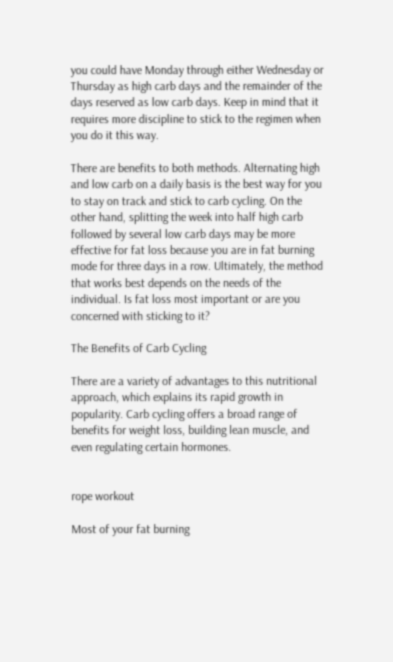you could have Monday through either Wednesday or Thursday as high carb days and the remainder of the days reserved as low carb days. Keep in mind that it requires more discipline to stick to the regimen when you do it this way.

There are benefits to both methods. Alternating high and low carb on a daily basis is the best way for you to stay on track and stick to carb cycling. On the other hand, splitting the week into half high carb followed by several low carb days may be more effective for fat loss because you are in fat burning mode for three days in a row. Ultimately, the method that works best depends on the needs of the individual. Is fat loss most important or are you concerned with sticking to it?

The Benefits of Carb Cycling

There are a variety of advantages to this nutritional approach, which explains its rapid growth in popularity. Carb cycling offers a broad range of benefits for weight loss, building lean muscle, and even regulating certain hormones.


rope workout

Most of your fat burning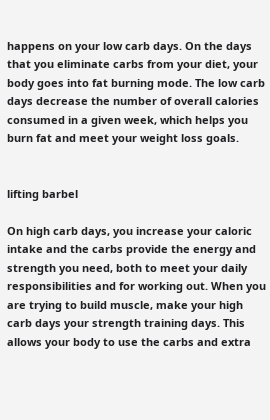happens on your low carb days. On the days that you eliminate carbs from your diet, your body goes into fat burning mode. The low carb days decrease the number of overall calories consumed in a given week, which helps you burn fat and meet your weight loss goals.


lifting barbel

On high carb days, you increase your caloric intake and the carbs provide the energy and strength you need, both to meet your daily responsibilities and for working out. When you are trying to build muscle, make your high carb days your strength training days. This allows your body to use the carbs and extra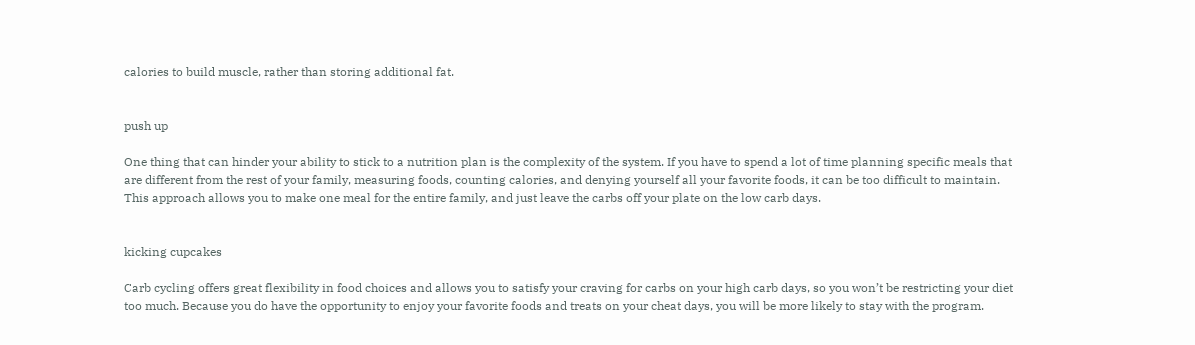calories to build muscle, rather than storing additional fat.


push up

One thing that can hinder your ability to stick to a nutrition plan is the complexity of the system. If you have to spend a lot of time planning specific meals that are different from the rest of your family, measuring foods, counting calories, and denying yourself all your favorite foods, it can be too difficult to maintain. This approach allows you to make one meal for the entire family, and just leave the carbs off your plate on the low carb days.


kicking cupcakes

Carb cycling offers great flexibility in food choices and allows you to satisfy your craving for carbs on your high carb days, so you won’t be restricting your diet too much. Because you do have the opportunity to enjoy your favorite foods and treats on your cheat days, you will be more likely to stay with the program.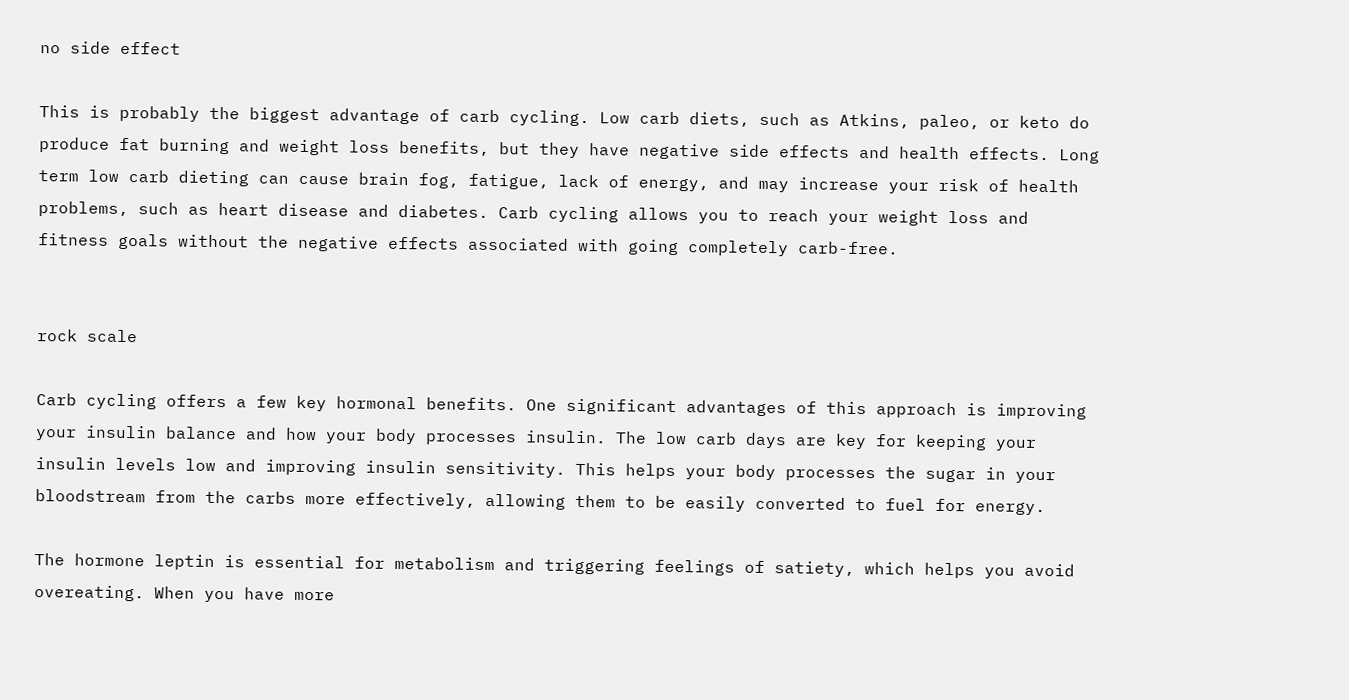no side effect

This is probably the biggest advantage of carb cycling. Low carb diets, such as Atkins, paleo, or keto do produce fat burning and weight loss benefits, but they have negative side effects and health effects. Long term low carb dieting can cause brain fog, fatigue, lack of energy, and may increase your risk of health problems, such as heart disease and diabetes. Carb cycling allows you to reach your weight loss and fitness goals without the negative effects associated with going completely carb-free.


rock scale

Carb cycling offers a few key hormonal benefits. One significant advantages of this approach is improving your insulin balance and how your body processes insulin. The low carb days are key for keeping your insulin levels low and improving insulin sensitivity. This helps your body processes the sugar in your bloodstream from the carbs more effectively, allowing them to be easily converted to fuel for energy.

The hormone leptin is essential for metabolism and triggering feelings of satiety, which helps you avoid overeating. When you have more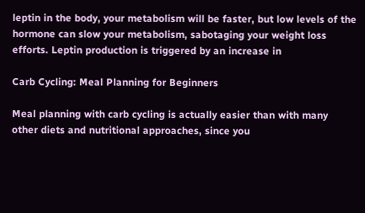leptin in the body, your metabolism will be faster, but low levels of the hormone can slow your metabolism, sabotaging your weight loss efforts. Leptin production is triggered by an increase in

Carb Cycling: Meal Planning for Beginners

Meal planning with carb cycling is actually easier than with many other diets and nutritional approaches, since you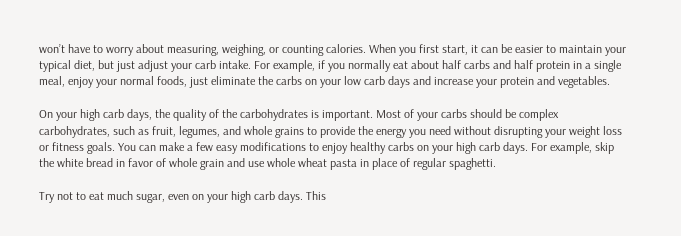won’t have to worry about measuring, weighing, or counting calories. When you first start, it can be easier to maintain your typical diet, but just adjust your carb intake. For example, if you normally eat about half carbs and half protein in a single meal, enjoy your normal foods, just eliminate the carbs on your low carb days and increase your protein and vegetables.

On your high carb days, the quality of the carbohydrates is important. Most of your carbs should be complex carbohydrates, such as fruit, legumes, and whole grains to provide the energy you need without disrupting your weight loss or fitness goals. You can make a few easy modifications to enjoy healthy carbs on your high carb days. For example, skip the white bread in favor of whole grain and use whole wheat pasta in place of regular spaghetti.

Try not to eat much sugar, even on your high carb days. This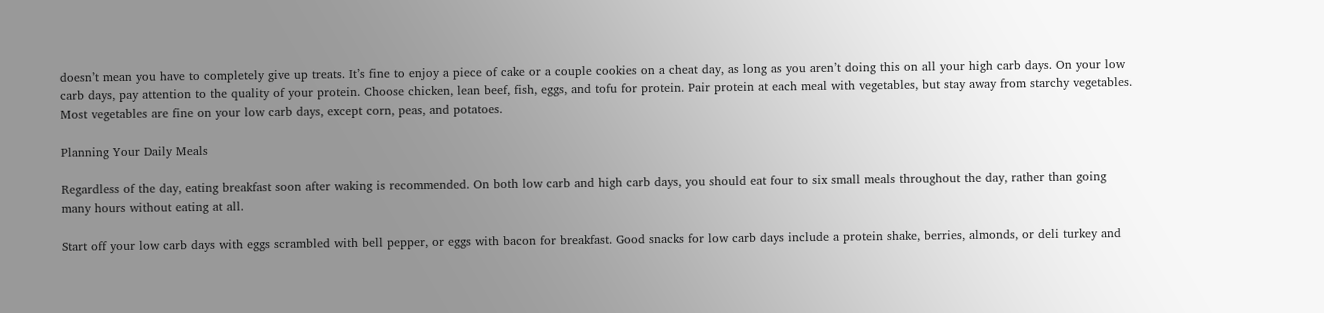doesn’t mean you have to completely give up treats. It’s fine to enjoy a piece of cake or a couple cookies on a cheat day, as long as you aren’t doing this on all your high carb days. On your low carb days, pay attention to the quality of your protein. Choose chicken, lean beef, fish, eggs, and tofu for protein. Pair protein at each meal with vegetables, but stay away from starchy vegetables. Most vegetables are fine on your low carb days, except corn, peas, and potatoes.

Planning Your Daily Meals

Regardless of the day, eating breakfast soon after waking is recommended. On both low carb and high carb days, you should eat four to six small meals throughout the day, rather than going many hours without eating at all.

Start off your low carb days with eggs scrambled with bell pepper, or eggs with bacon for breakfast. Good snacks for low carb days include a protein shake, berries, almonds, or deli turkey and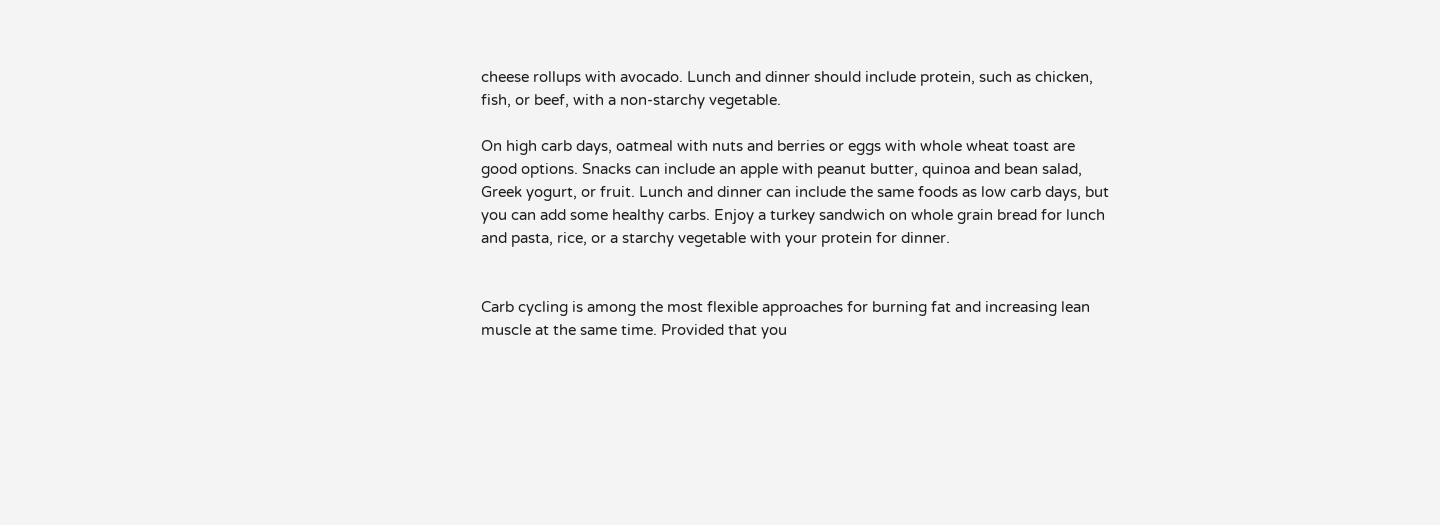cheese rollups with avocado. Lunch and dinner should include protein, such as chicken, fish, or beef, with a non-starchy vegetable.

On high carb days, oatmeal with nuts and berries or eggs with whole wheat toast are good options. Snacks can include an apple with peanut butter, quinoa and bean salad, Greek yogurt, or fruit. Lunch and dinner can include the same foods as low carb days, but you can add some healthy carbs. Enjoy a turkey sandwich on whole grain bread for lunch and pasta, rice, or a starchy vegetable with your protein for dinner.


Carb cycling is among the most flexible approaches for burning fat and increasing lean muscle at the same time. Provided that you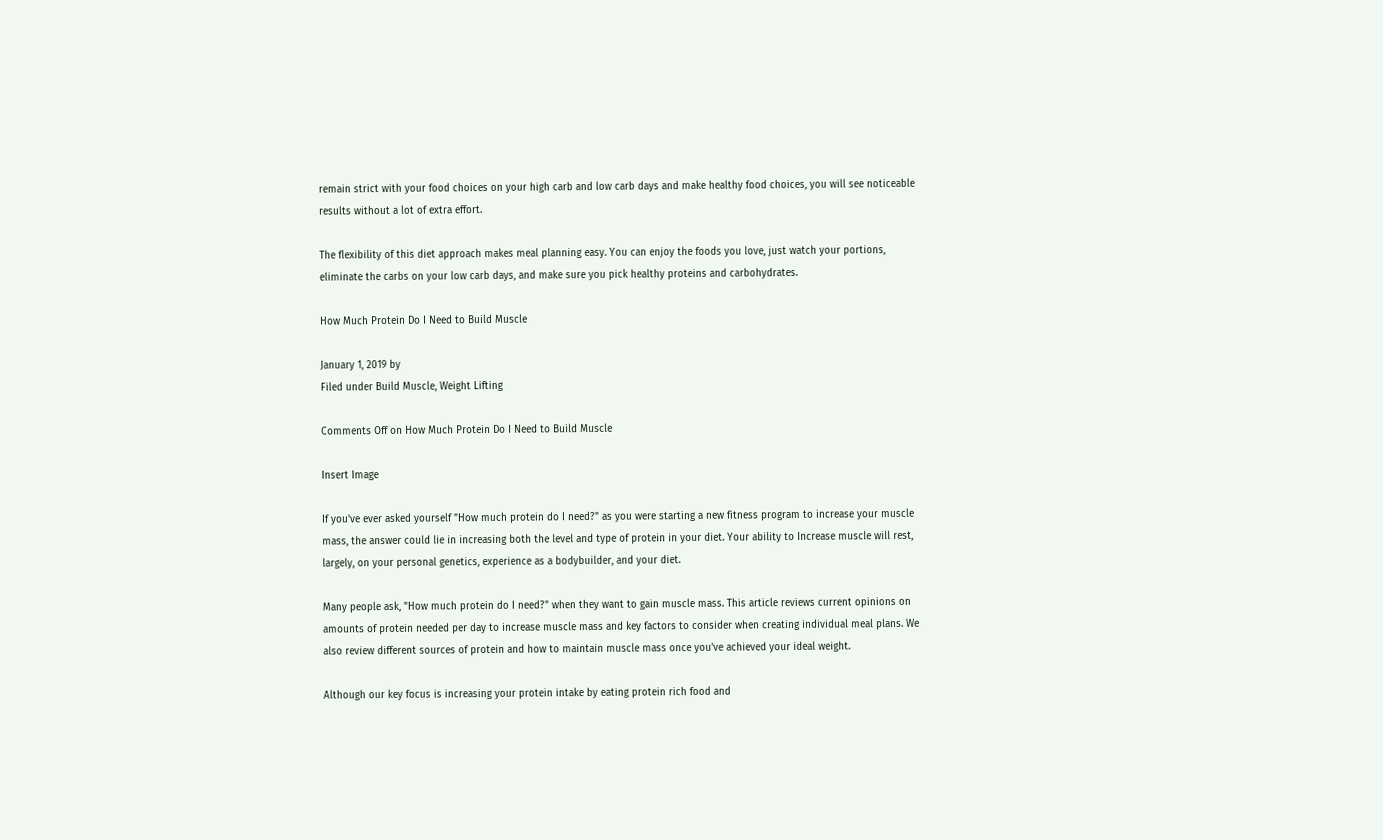remain strict with your food choices on your high carb and low carb days and make healthy food choices, you will see noticeable results without a lot of extra effort.

The flexibility of this diet approach makes meal planning easy. You can enjoy the foods you love, just watch your portions, eliminate the carbs on your low carb days, and make sure you pick healthy proteins and carbohydrates.

How Much Protein Do I Need to Build Muscle

January 1, 2019 by
Filed under Build Muscle, Weight Lifting

Comments Off on How Much Protein Do I Need to Build Muscle

Insert Image

If you've ever asked yourself "How much protein do I need?" as you were starting a new fitness program to increase your muscle mass, the answer could lie in increasing both the level and type of protein in your diet. Your ability to Increase muscle will rest, largely, on your personal genetics, experience as a bodybuilder, and your diet.

Many people ask, "How much protein do I need?" when they want to gain muscle mass. This article reviews current opinions on amounts of protein needed per day to increase muscle mass and key factors to consider when creating individual meal plans. We also review different sources of protein and how to maintain muscle mass once you've achieved your ideal weight.

Although our key focus is increasing your protein intake by eating protein rich food and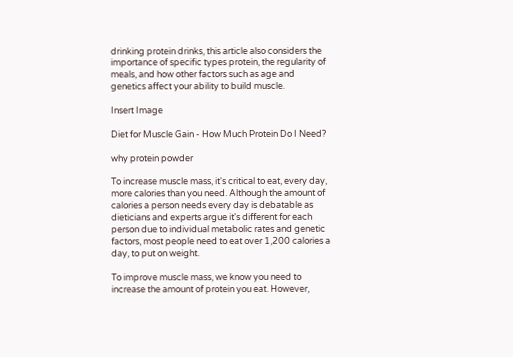drinking protein drinks, this article also considers the importance of specific types protein, the regularity of meals, and how other factors such as age and genetics affect your ability to build muscle.

Insert Image

Diet for Muscle Gain - How Much Protein Do I Need?

why protein powder

To increase muscle mass, it's critical to eat, every day, more calories than you need. Although the amount of calories a person needs every day is debatable as dieticians and experts argue it's different for each person due to individual metabolic rates and genetic factors, most people need to eat over 1,200 calories a day, to put on weight.

To improve muscle mass, we know you need to increase the amount of protein you eat. However,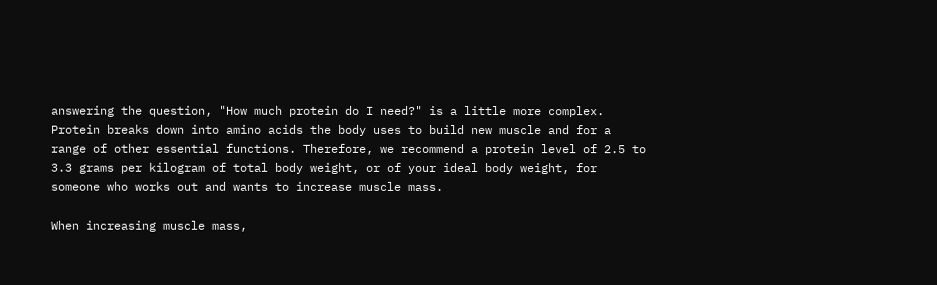answering the question, "How much protein do I need?" is a little more complex. Protein breaks down into amino acids the body uses to build new muscle and for a range of other essential functions. Therefore, we recommend a protein level of 2.5 to 3.3 grams per kilogram of total body weight, or of your ideal body weight, for someone who works out and wants to increase muscle mass.

When increasing muscle mass,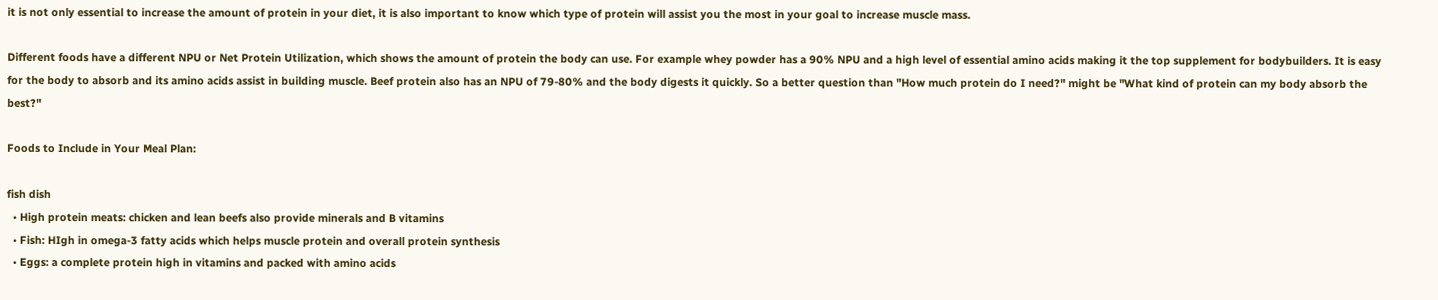it is not only essential to increase the amount of protein in your diet, it is also important to know which type of protein will assist you the most in your goal to increase muscle mass.

Different foods have a different NPU or Net Protein Utilization, which shows the amount of protein the body can use. For example whey powder has a 90% NPU and a high level of essential amino acids making it the top supplement for bodybuilders. It is easy for the body to absorb and its amino acids assist in building muscle. Beef protein also has an NPU of 79-80% and the body digests it quickly. So a better question than "How much protein do I need?" might be "What kind of protein can my body absorb the best?"

Foods to Include in Your Meal Plan:

fish dish
  • High protein meats: chicken and lean beefs also provide minerals and B vitamins
  • Fish: HIgh in omega-3 fatty acids which helps muscle protein and overall protein synthesis
  • Eggs: a complete protein high in vitamins and packed with amino acids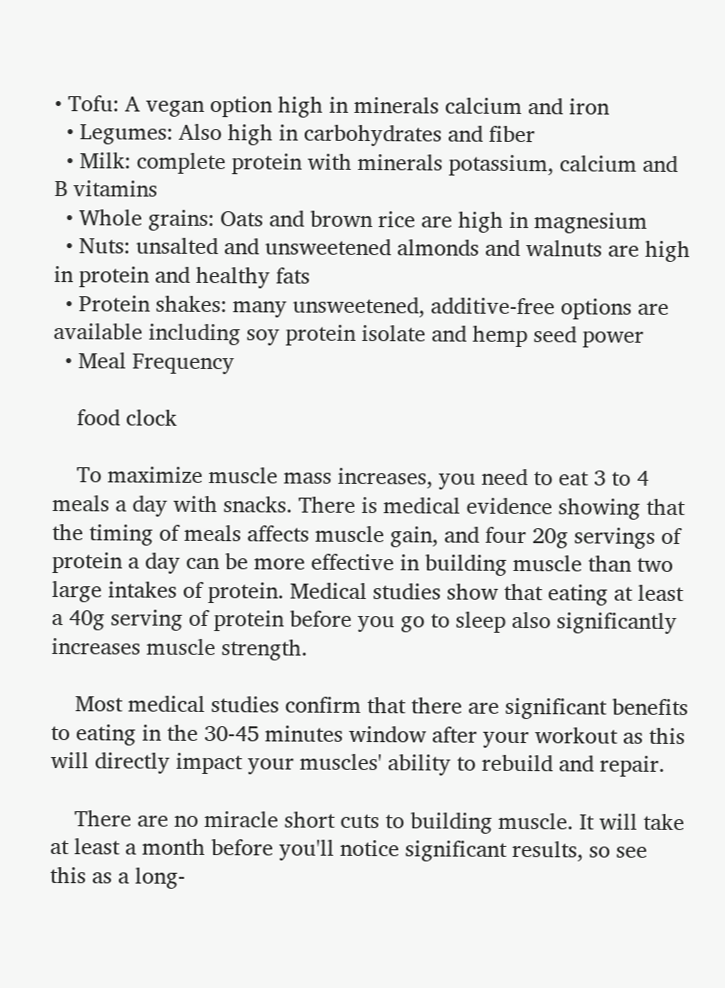• Tofu: A vegan option high in minerals calcium and iron
  • Legumes: Also high in carbohydrates and fiber
  • Milk: complete protein with minerals potassium, calcium and B vitamins
  • Whole grains: Oats and brown rice are high in magnesium
  • Nuts: unsalted and unsweetened almonds and walnuts are high in protein and healthy fats
  • Protein shakes: many unsweetened, additive-free options are available including soy protein isolate and hemp seed power
  • Meal Frequency

    food clock

    To maximize muscle mass increases, you need to eat 3 to 4 meals a day with snacks. There is medical evidence showing that the timing of meals affects muscle gain, and four 20g servings of protein a day can be more effective in building muscle than two large intakes of protein. Medical studies show that eating at least a 40g serving of protein before you go to sleep also significantly increases muscle strength.

    Most medical studies confirm that there are significant benefits to eating in the 30-45 minutes window after your workout as this will directly impact your muscles' ability to rebuild and repair.

    There are no miracle short cuts to building muscle. It will take at least a month before you'll notice significant results, so see this as a long-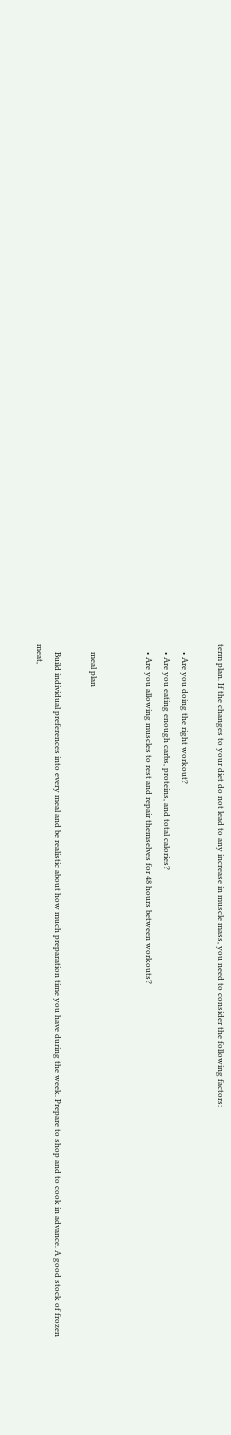term plan. If the changes to your diet do not lead to any increase in muscle mass, you need to consider the following factors:

    • Are you doing the right workout?
    • Are you eating enough carbs, proteins, and total calories?
    • Are you allowing muscles to rest and repair themselves for 48 hours between workouts?


    meal plan

    Build individual preferences into every meal and be realistic about how much preparation time you have during the week. Prepare to shop and to cook in advance. A good stock of frozen meat,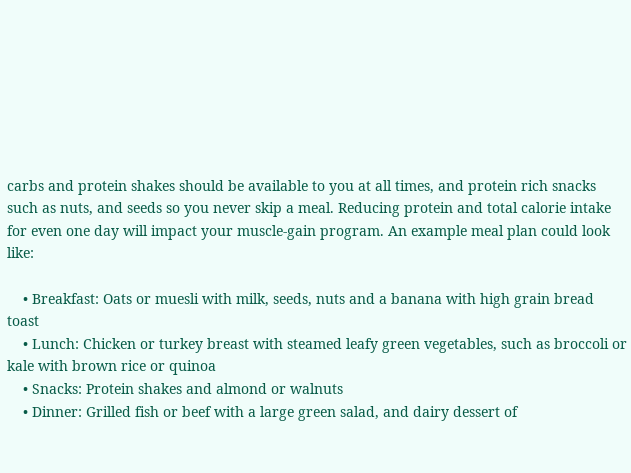carbs and protein shakes should be available to you at all times, and protein rich snacks such as nuts, and seeds so you never skip a meal. Reducing protein and total calorie intake for even one day will impact your muscle-gain program. An example meal plan could look like:

    • Breakfast: Oats or muesli with milk, seeds, nuts and a banana with high grain bread toast
    • Lunch: Chicken or turkey breast with steamed leafy green vegetables, such as broccoli or kale with brown rice or quinoa
    • Snacks: Protein shakes and almond or walnuts
    • Dinner: Grilled fish or beef with a large green salad, and dairy dessert of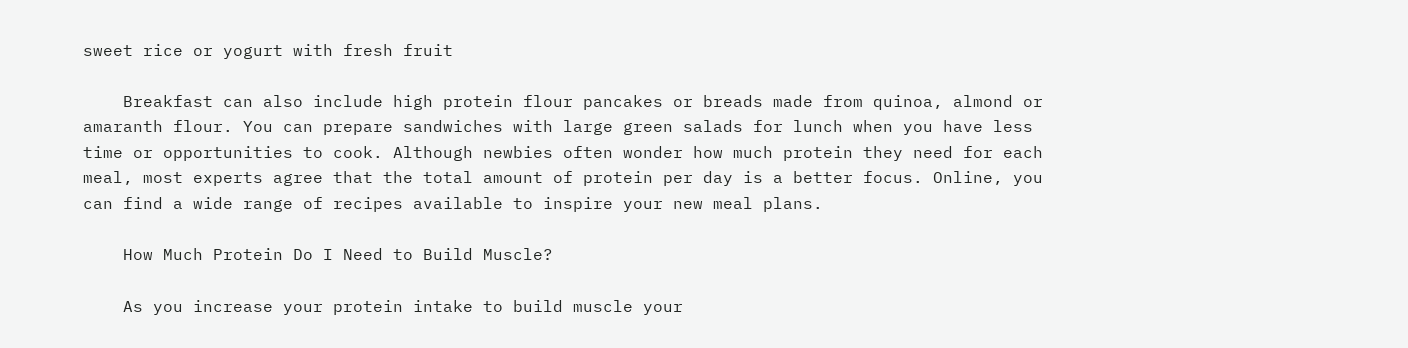sweet rice or yogurt with fresh fruit

    Breakfast can also include high protein flour pancakes or breads made from quinoa, almond or amaranth flour. You can prepare sandwiches with large green salads for lunch when you have less time or opportunities to cook. Although newbies often wonder how much protein they need for each meal, most experts agree that the total amount of protein per day is a better focus. Online, you can find a wide range of recipes available to inspire your new meal plans.

    How Much Protein Do I Need to Build Muscle?

    As you increase your protein intake to build muscle your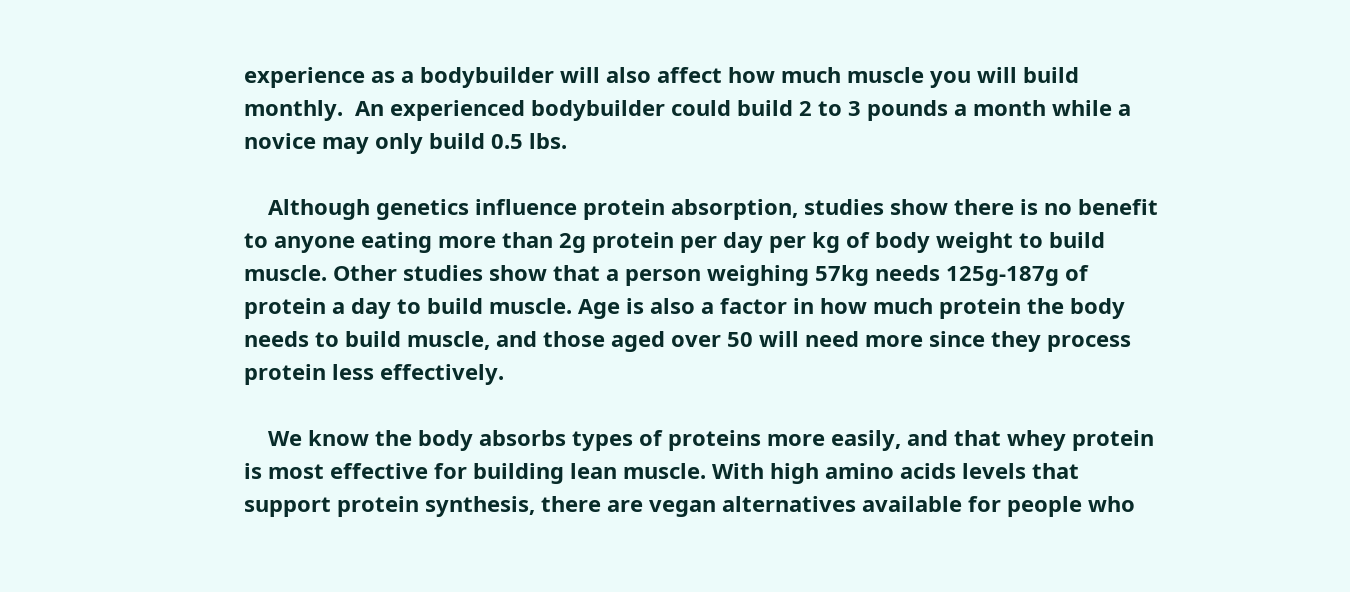experience as a bodybuilder will also affect how much muscle you will build monthly.  An experienced bodybuilder could build 2 to 3 pounds a month while a novice may only build 0.5 lbs.

    Although genetics influence protein absorption, studies show there is no benefit to anyone eating more than 2g protein per day per kg of body weight to build muscle. Other studies show that a person weighing 57kg needs 125g-187g of protein a day to build muscle. Age is also a factor in how much protein the body needs to build muscle, and those aged over 50 will need more since they process protein less effectively.

    We know the body absorbs types of proteins more easily, and that whey protein is most effective for building lean muscle. With high amino acids levels that support protein synthesis, there are vegan alternatives available for people who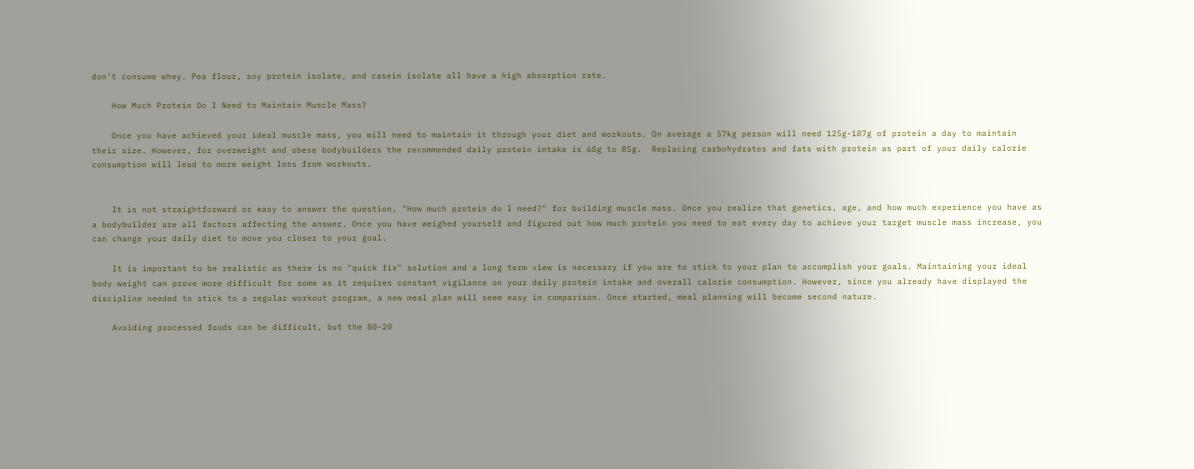don't consume whey. Pea flour, soy protein isolate, and casein isolate all have a high absorption rate.

    How Much Protein Do I Need to Maintain Muscle Mass?

    Once you have achieved your ideal muscle mass, you will need to maintain it through your diet and workouts. On average a 57kg person will need 125g-187g of protein a day to maintain their size. However, for overweight and obese bodybuilders the recommended daily protein intake is 68g to 85g.  Replacing carbohydrates and fats with protein as part of your daily calorie consumption will lead to more weight loss from workouts.


    It is not straightforward or easy to answer the question, "How much protein do I need?" for building muscle mass. Once you realize that genetics, age, and how much experience you have as a bodybuilder are all factors affecting the answer. Once you have weighed yourself and figured out how much protein you need to eat every day to achieve your target muscle mass increase, you can change your daily diet to move you closer to your goal.

    It is important to be realistic as there is no "quick fix" solution and a long term view is necessary if you are to stick to your plan to accomplish your goals. Maintaining your ideal body weight can prove more difficult for some as it requires constant vigilance on your daily protein intake and overall calorie consumption. However, since you already have displayed the discipline needed to stick to a regular workout program, a new meal plan will seem easy in comparison. Once started, meal planning will become second nature.

    Avoiding processed foods can be difficult, but the 80-20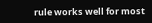rule works well for most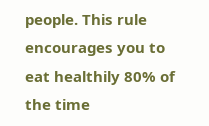people. This rule encourages you to eat healthily 80% of the time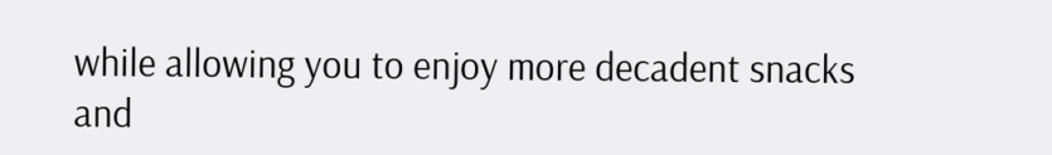while allowing you to enjoy more decadent snacks and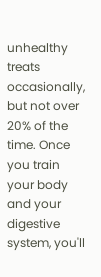unhealthy treats occasionally, but not over 20% of the time. Once you train your body and your digestive system, you'll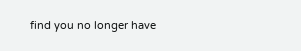find you no longer have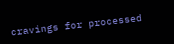cravings for processed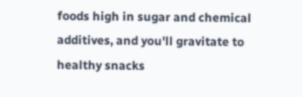foods high in sugar and chemical additives, and you'll gravitate to healthy snacks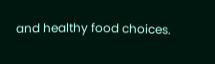and healthy food choices.